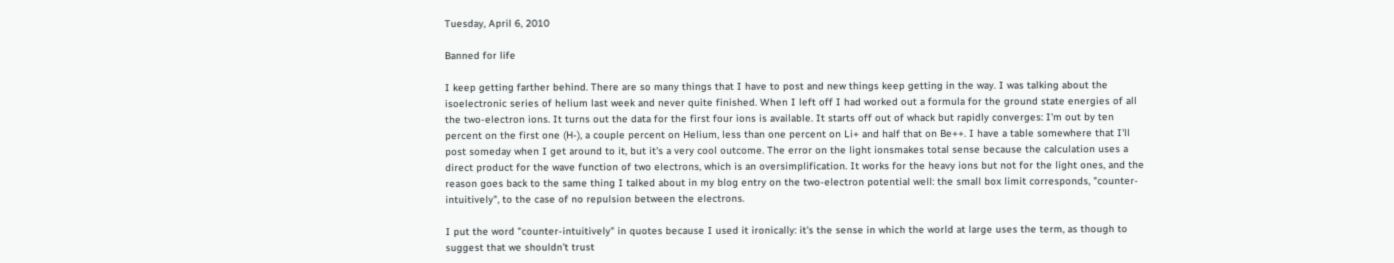Tuesday, April 6, 2010

Banned for life

I keep getting farther behind. There are so many things that I have to post and new things keep getting in the way. I was talking about the isoelectronic series of helium last week and never quite finished. When I left off I had worked out a formula for the ground state energies of all the two-electron ions. It turns out the data for the first four ions is available. It starts off out of whack but rapidly converges: I'm out by ten percent on the first one (H-), a couple percent on Helium, less than one percent on Li+ and half that on Be++. I have a table somewhere that I'll post someday when I get around to it, but it's a very cool outcome. The error on the light ionsmakes total sense because the calculation uses a direct product for the wave function of two electrons, which is an oversimplification. It works for the heavy ions but not for the light ones, and the reason goes back to the same thing I talked about in my blog entry on the two-electron potential well: the small box limit corresponds, "counter-intuitively", to the case of no repulsion between the electrons.

I put the word "counter-intuitively" in quotes because I used it ironically: it's the sense in which the world at large uses the term, as though to suggest that we shouldn't trust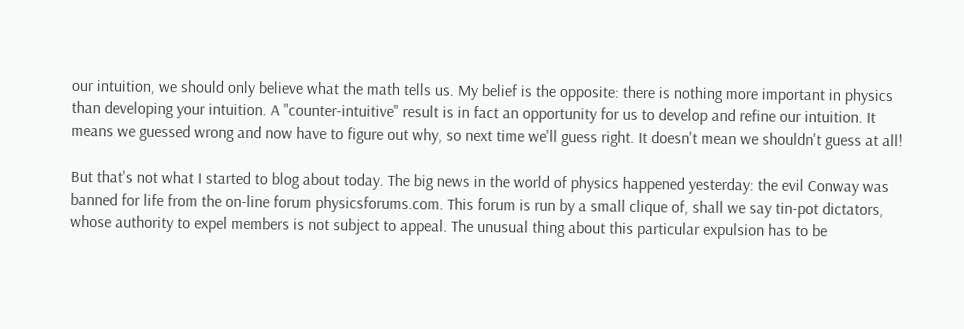our intuition, we should only believe what the math tells us. My belief is the opposite: there is nothing more important in physics than developing your intuition. A "counter-intuitive" result is in fact an opportunity for us to develop and refine our intuition. It means we guessed wrong and now have to figure out why, so next time we'll guess right. It doesn't mean we shouldn't guess at all!

But that's not what I started to blog about today. The big news in the world of physics happened yesterday: the evil Conway was banned for life from the on-line forum physicsforums.com. This forum is run by a small clique of, shall we say tin-pot dictators, whose authority to expel members is not subject to appeal. The unusual thing about this particular expulsion has to be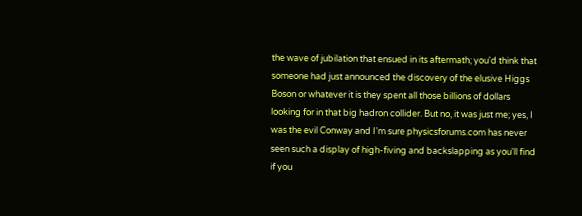the wave of jubilation that ensued in its aftermath; you'd think that someone had just announced the discovery of the elusive Higgs Boson or whatever it is they spent all those billions of dollars looking for in that big hadron collider. But no, it was just me; yes, I was the evil Conway and I'm sure physicsforums.com has never seen such a display of high-fiving and backslapping as you'll find if you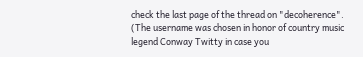check the last page of the thread on "decoherence". (The username was chosen in honor of country music legend Conway Twitty in case you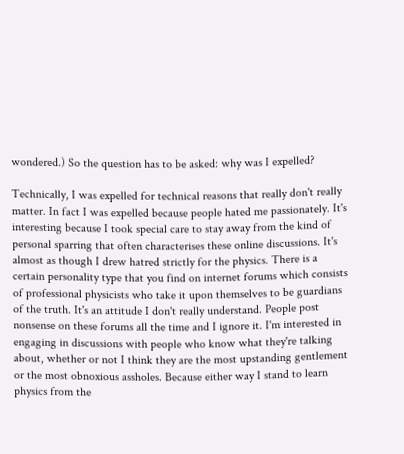wondered.) So the question has to be asked: why was I expelled?

Technically, I was expelled for technical reasons that really don't really matter. In fact I was expelled because people hated me passionately. It's interesting because I took special care to stay away from the kind of personal sparring that often characterises these online discussions. It's almost as though I drew hatred strictly for the physics. There is a certain personality type that you find on internet forums which consists of professional physicists who take it upon themselves to be guardians of the truth. It's an attitude I don't really understand. People post nonsense on these forums all the time and I ignore it. I'm interested in engaging in discussions with people who know what they're talking about, whether or not I think they are the most upstanding gentlement or the most obnoxious assholes. Because either way I stand to learn physics from the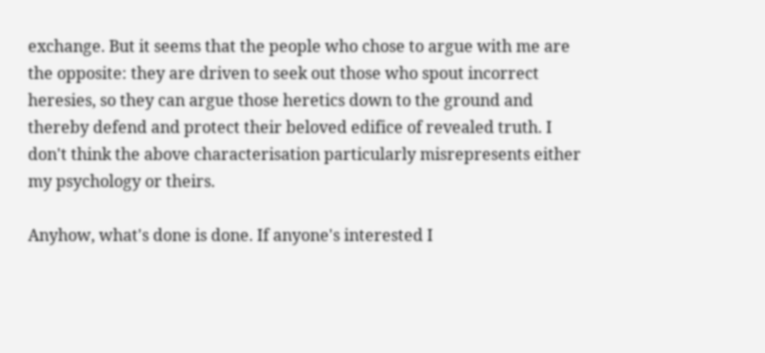exchange. But it seems that the people who chose to argue with me are the opposite: they are driven to seek out those who spout incorrect heresies, so they can argue those heretics down to the ground and thereby defend and protect their beloved edifice of revealed truth. I don't think the above characterisation particularly misrepresents either my psychology or theirs.

Anyhow, what's done is done. If anyone's interested I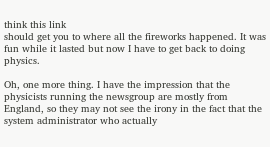think this link
should get you to where all the fireworks happened. It was fun while it lasted but now I have to get back to doing physics.

Oh, one more thing. I have the impression that the physicists running the newsgroup are mostly from England, so they may not see the irony in the fact that the system administrator who actually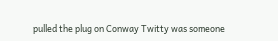pulled the plug on Conway Twitty was someone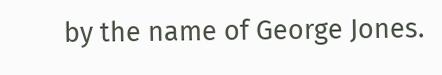by the name of George Jones.